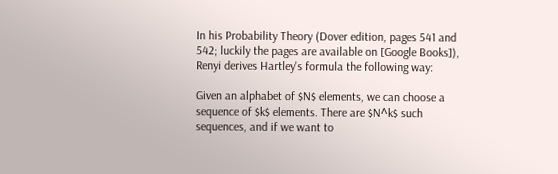In his Probability Theory (Dover edition, pages 541 and 542; luckily the pages are available on [Google Books]), Renyi derives Hartley's formula the following way:

Given an alphabet of $N$ elements, we can choose a sequence of $k$ elements. There are $N^k$ such sequences, and if we want to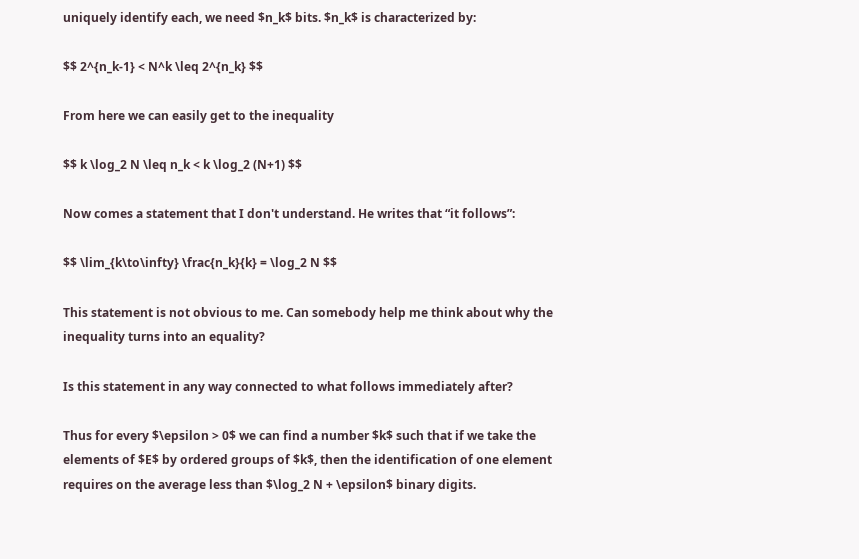uniquely identify each, we need $n_k$ bits. $n_k$ is characterized by:

$$ 2^{n_k-1} < N^k \leq 2^{n_k} $$

From here we can easily get to the inequality

$$ k \log_2 N \leq n_k < k \log_2 (N+1) $$

Now comes a statement that I don't understand. He writes that “it follows”:

$$ \lim_{k\to\infty} \frac{n_k}{k} = \log_2 N $$

This statement is not obvious to me. Can somebody help me think about why the inequality turns into an equality?

Is this statement in any way connected to what follows immediately after?

Thus for every $\epsilon > 0$ we can find a number $k$ such that if we take the elements of $E$ by ordered groups of $k$, then the identification of one element requires on the average less than $\log_2 N + \epsilon$ binary digits.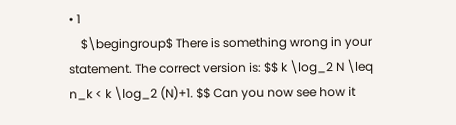• 1
    $\begingroup$ There is something wrong in your statement. The correct version is: $$ k \log_2 N \leq n_k < k \log_2 (N)+1. $$ Can you now see how it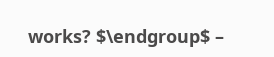works? $\endgroup$ –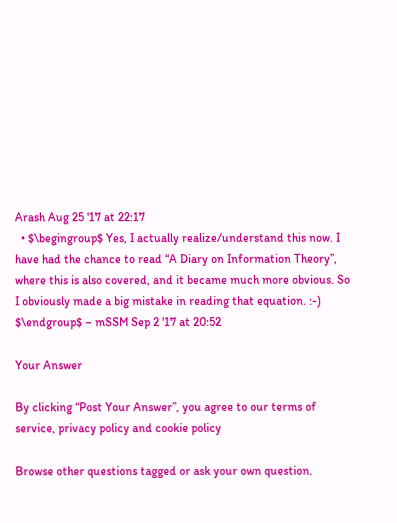Arash Aug 25 '17 at 22:17
  • $\begingroup$ Yes, I actually realize/understand this now. I have had the chance to read “A Diary on Information Theory”, where this is also covered, and it became much more obvious. So I obviously made a big mistake in reading that equation. :-) $\endgroup$ – mSSM Sep 2 '17 at 20:52

Your Answer

By clicking “Post Your Answer”, you agree to our terms of service, privacy policy and cookie policy

Browse other questions tagged or ask your own question.